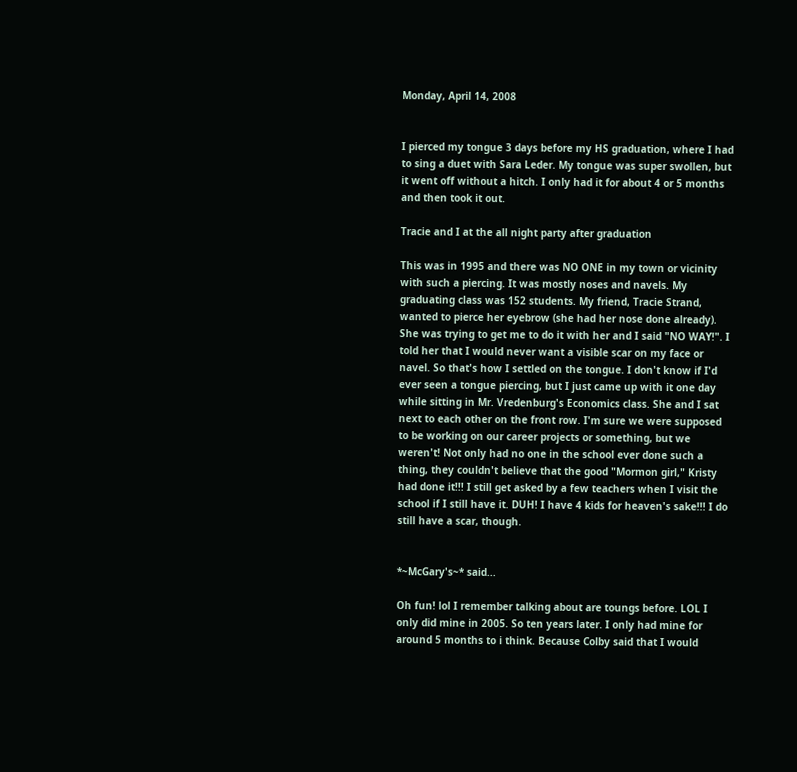Monday, April 14, 2008


I pierced my tongue 3 days before my HS graduation, where I had to sing a duet with Sara Leder. My tongue was super swollen, but it went off without a hitch. I only had it for about 4 or 5 months and then took it out.

Tracie and I at the all night party after graduation

This was in 1995 and there was NO ONE in my town or vicinity with such a piercing. It was mostly noses and navels. My graduating class was 152 students. My friend, Tracie Strand, wanted to pierce her eyebrow (she had her nose done already). She was trying to get me to do it with her and I said "NO WAY!". I told her that I would never want a visible scar on my face or navel. So that's how I settled on the tongue. I don't know if I'd ever seen a tongue piercing, but I just came up with it one day while sitting in Mr. Vredenburg's Economics class. She and I sat next to each other on the front row. I'm sure we were supposed to be working on our career projects or something, but we weren't! Not only had no one in the school ever done such a thing, they couldn't believe that the good "Mormon girl," Kristy had done it!!! I still get asked by a few teachers when I visit the school if I still have it. DUH! I have 4 kids for heaven's sake!!! I do still have a scar, though.


*~McGary's~* said...

Oh fun! lol I remember talking about are toungs before. LOL I only did mine in 2005. So ten years later. I only had mine for around 5 months to i think. Because Colby said that I would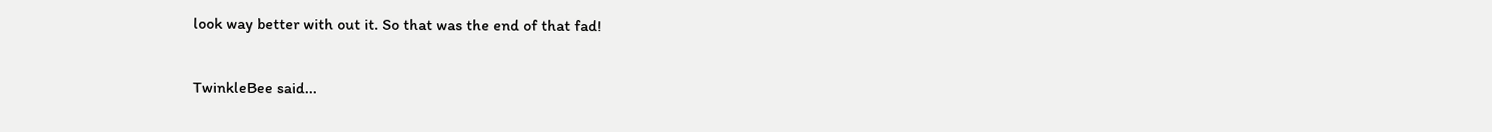look way better with out it. So that was the end of that fad!

TwinkleBee said...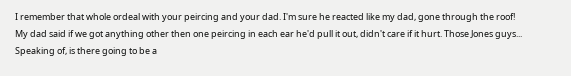I remember that whole ordeal with your peircing and your dad. I'm sure he reacted like my dad, gone through the roof! My dad said if we got anything other then one peircing in each ear he'd pull it out, didn't care if it hurt. Those Jones guys... Speaking of, is there going to be a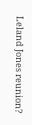Leland Jones reunion?